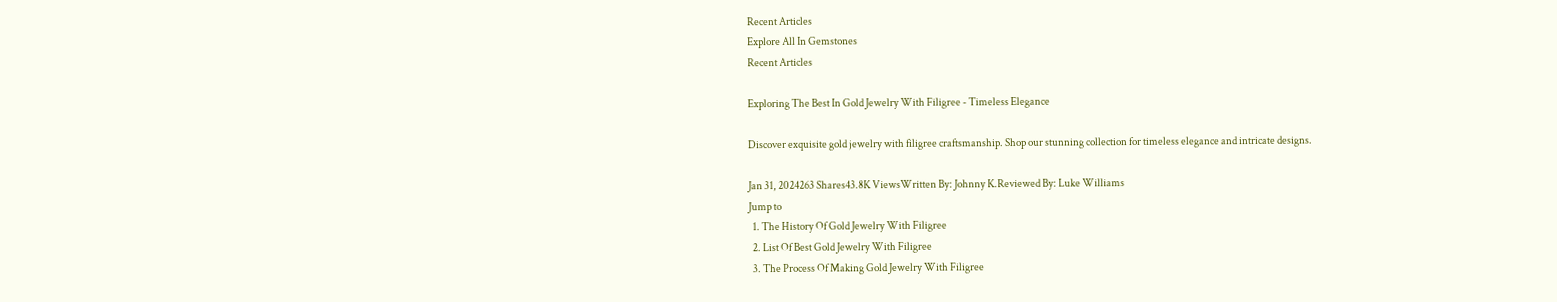Recent Articles
Explore All In Gemstones
Recent Articles

Exploring The Best In Gold Jewelry With Filigree - Timeless Elegance

Discover exquisite gold jewelry with filigree craftsmanship. Shop our stunning collection for timeless elegance and intricate designs.

Jan 31, 2024263 Shares43.8K ViewsWritten By: Johnny K.Reviewed By: Luke Williams
Jump to
  1. The History Of Gold Jewelry With Filigree
  2. List Of Best Gold Jewelry With Filigree
  3. The Process Of Making Gold Jewelry With Filigree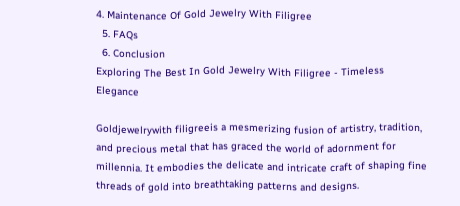4. Maintenance Of Gold Jewelry With Filigree
  5. FAQs
  6. Conclusion
Exploring The Best In Gold Jewelry With Filigree - Timeless Elegance

Goldjewelrywith filigreeis a mesmerizing fusion of artistry, tradition, and precious metal that has graced the world of adornment for millennia. It embodies the delicate and intricate craft of shaping fine threads of gold into breathtaking patterns and designs.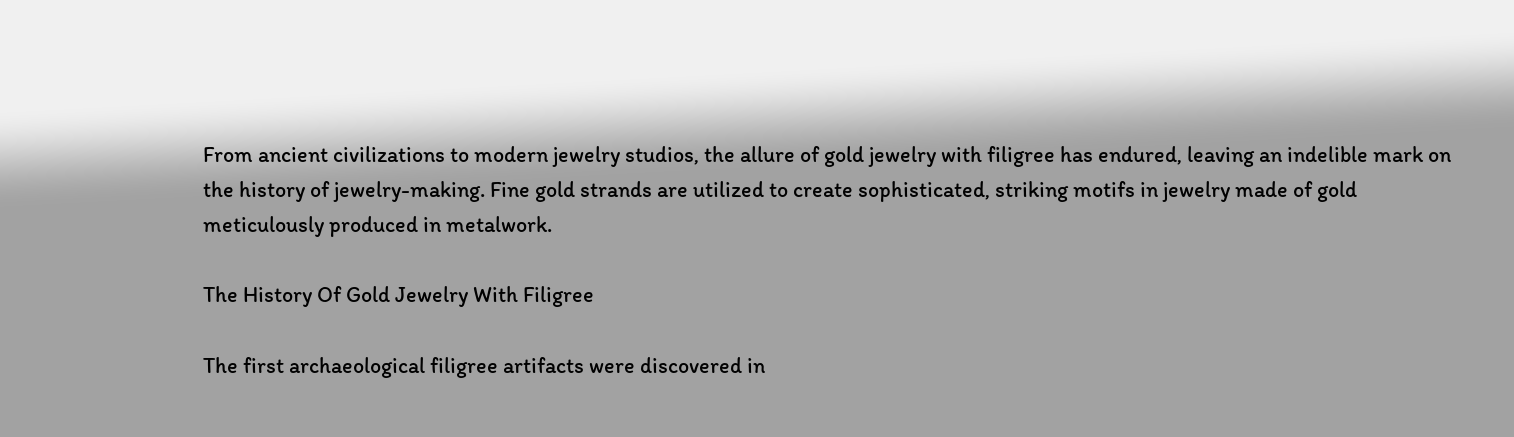From ancient civilizations to modern jewelry studios, the allure of gold jewelry with filigree has endured, leaving an indelible mark on the history of jewelry-making. Fine gold strands are utilized to create sophisticated, striking motifs in jewelry made of gold meticulously produced in metalwork.

The History Of Gold Jewelry With Filigree

The first archaeological filigree artifacts were discovered in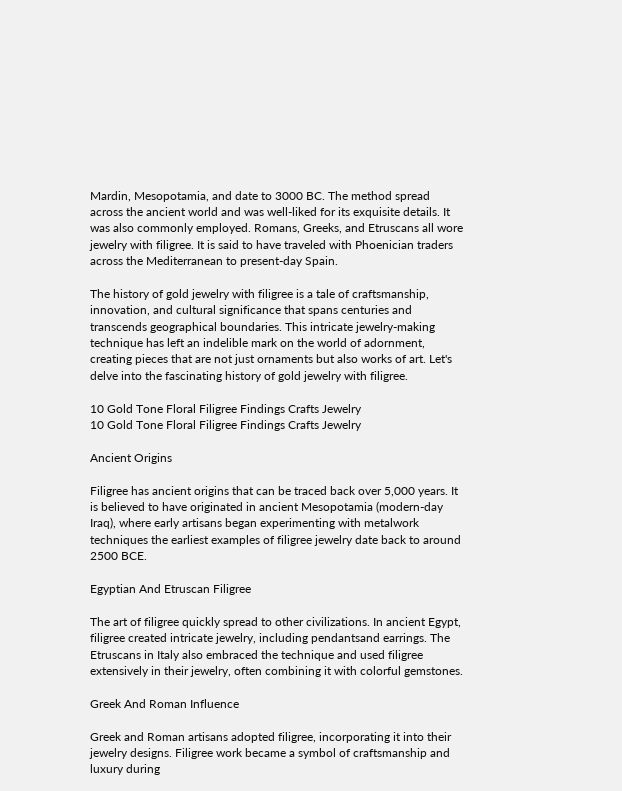Mardin, Mesopotamia, and date to 3000 BC. The method spread across the ancient world and was well-liked for its exquisite details. It was also commonly employed. Romans, Greeks, and Etruscans all wore jewelry with filigree. It is said to have traveled with Phoenician traders across the Mediterranean to present-day Spain.

The history of gold jewelry with filigree is a tale of craftsmanship, innovation, and cultural significance that spans centuries and transcends geographical boundaries. This intricate jewelry-making technique has left an indelible mark on the world of adornment, creating pieces that are not just ornaments but also works of art. Let's delve into the fascinating history of gold jewelry with filigree.

10 Gold Tone Floral Filigree Findings Crafts Jewelry
10 Gold Tone Floral Filigree Findings Crafts Jewelry

Ancient Origins

Filigree has ancient origins that can be traced back over 5,000 years. It is believed to have originated in ancient Mesopotamia (modern-day Iraq), where early artisans began experimenting with metalwork techniques the earliest examples of filigree jewelry date back to around 2500 BCE.

Egyptian And Etruscan Filigree

The art of filigree quickly spread to other civilizations. In ancient Egypt, filigree created intricate jewelry, including pendantsand earrings. The Etruscans in Italy also embraced the technique and used filigree extensively in their jewelry, often combining it with colorful gemstones.

Greek And Roman Influence

Greek and Roman artisans adopted filigree, incorporating it into their jewelry designs. Filigree work became a symbol of craftsmanship and luxury during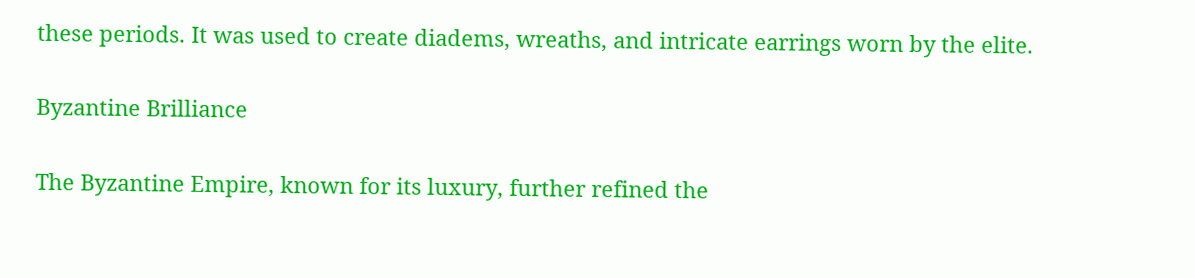these periods. It was used to create diadems, wreaths, and intricate earrings worn by the elite.

Byzantine Brilliance

The Byzantine Empire, known for its luxury, further refined the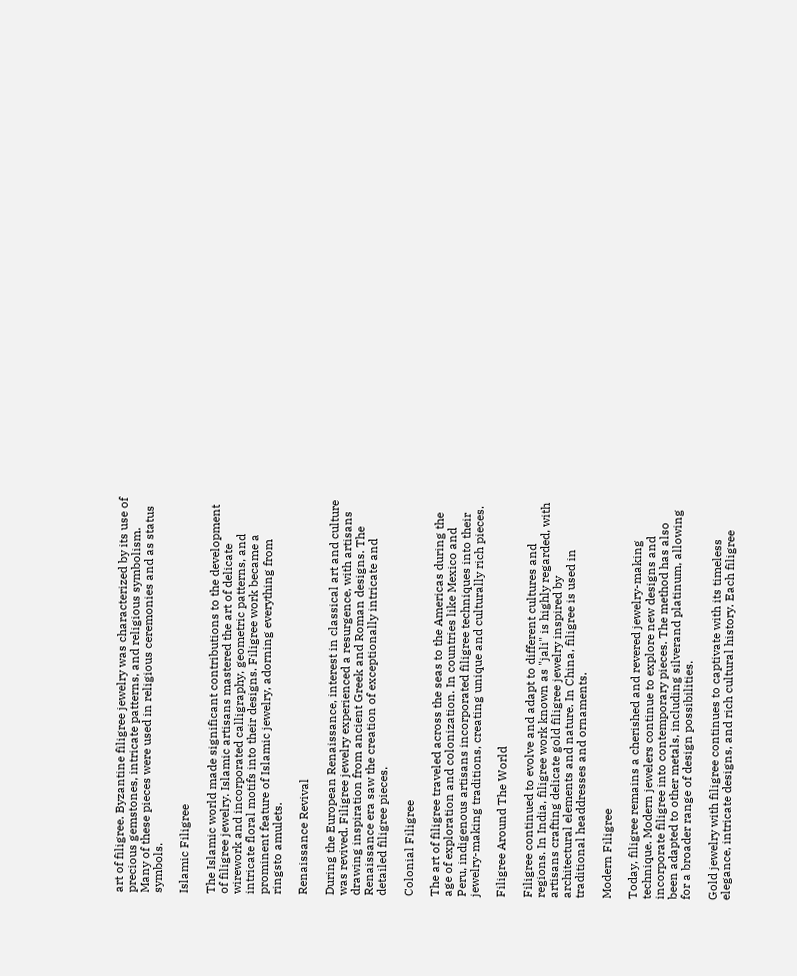art of filigree. Byzantine filigree jewelry was characterized by its use of precious gemstones, intricate patterns, and religious symbolism. Many of these pieces were used in religious ceremonies and as status symbols.

Islamic Filigree

The Islamic world made significant contributions to the development of filigree jewelry. Islamic artisans mastered the art of delicate wirework and incorporated calligraphy, geometric patterns, and intricate floral motifs into their designs. Filigree work became a prominent feature of Islamic jewelry, adorning everything from ringsto amulets.

Renaissance Revival

During the European Renaissance, interest in classical art and culture was revived. Filigree jewelry experienced a resurgence, with artisans drawing inspiration from ancient Greek and Roman designs. The Renaissance era saw the creation of exceptionally intricate and detailed filigree pieces.

Colonial Filigree

The art of filigree traveled across the seas to the Americas during the age of exploration and colonization. In countries like Mexico and Peru, indigenous artisans incorporated filigree techniques into their jewelry-making traditions, creating unique and culturally rich pieces.

Filigree Around The World

Filigree continued to evolve and adapt to different cultures and regions. In India, filigree work known as "jali" is highly regarded, with artisans crafting delicate gold filigree jewelry inspired by architectural elements and nature. In China, filigree is used in traditional headdresses and ornaments.

Modern Filigree

Today, filigree remains a cherished and revered jewelry-making technique. Modern jewelers continue to explore new designs and incorporate filigree into contemporary pieces. The method has also been adapted to other metals, including silverand platinum, allowing for a broader range of design possibilities.

Gold jewelry with filigree continues to captivate with its timeless elegance, intricate designs, and rich cultural history. Each filigree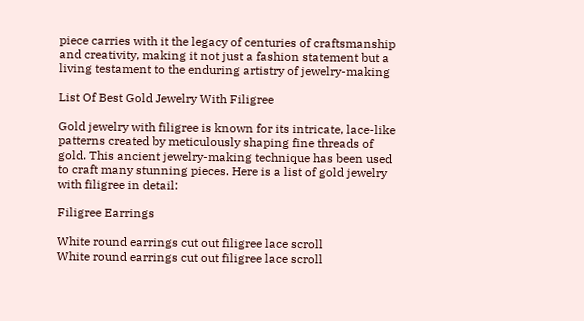piece carries with it the legacy of centuries of craftsmanship and creativity, making it not just a fashion statement but a living testament to the enduring artistry of jewelry-making

List Of Best Gold Jewelry With Filigree

Gold jewelry with filigree is known for its intricate, lace-like patterns created by meticulously shaping fine threads of gold. This ancient jewelry-making technique has been used to craft many stunning pieces. Here is a list of gold jewelry with filigree in detail:

Filigree Earrings

White round earrings cut out filigree lace scroll
White round earrings cut out filigree lace scroll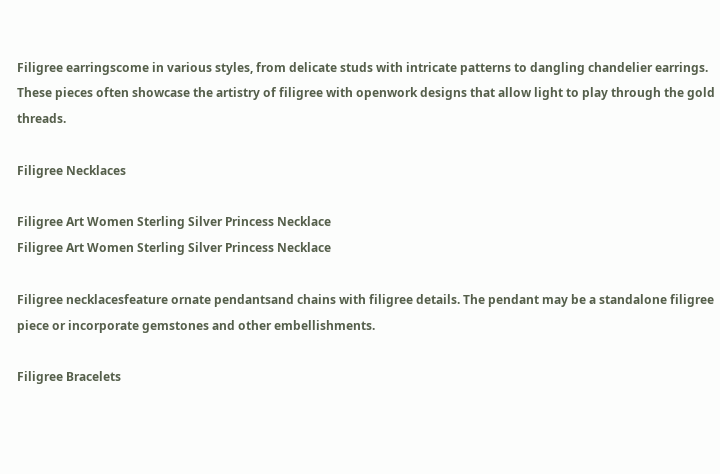Filigree earringscome in various styles, from delicate studs with intricate patterns to dangling chandelier earrings. These pieces often showcase the artistry of filigree with openwork designs that allow light to play through the gold threads.

Filigree Necklaces

Filigree Art Women Sterling Silver Princess Necklace
Filigree Art Women Sterling Silver Princess Necklace

Filigree necklacesfeature ornate pendantsand chains with filigree details. The pendant may be a standalone filigree piece or incorporate gemstones and other embellishments.

Filigree Bracelets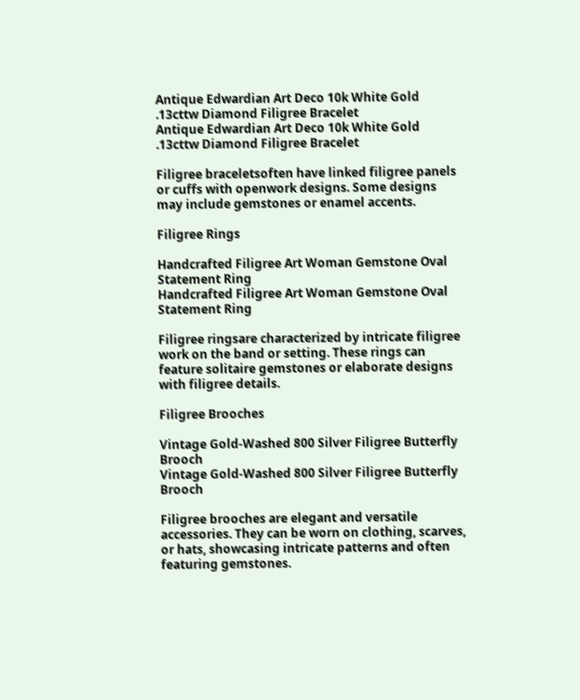Antique Edwardian Art Deco 10k White Gold .13cttw Diamond Filigree Bracelet
Antique Edwardian Art Deco 10k White Gold .13cttw Diamond Filigree Bracelet

Filigree braceletsoften have linked filigree panels or cuffs with openwork designs. Some designs may include gemstones or enamel accents.

Filigree Rings

Handcrafted Filigree Art Woman Gemstone Oval Statement Ring
Handcrafted Filigree Art Woman Gemstone Oval Statement Ring

Filigree ringsare characterized by intricate filigree work on the band or setting. These rings can feature solitaire gemstones or elaborate designs with filigree details.

Filigree Brooches

Vintage Gold-Washed 800 Silver Filigree Butterfly Brooch
Vintage Gold-Washed 800 Silver Filigree Butterfly Brooch

Filigree brooches are elegant and versatile accessories. They can be worn on clothing, scarves, or hats, showcasing intricate patterns and often featuring gemstones.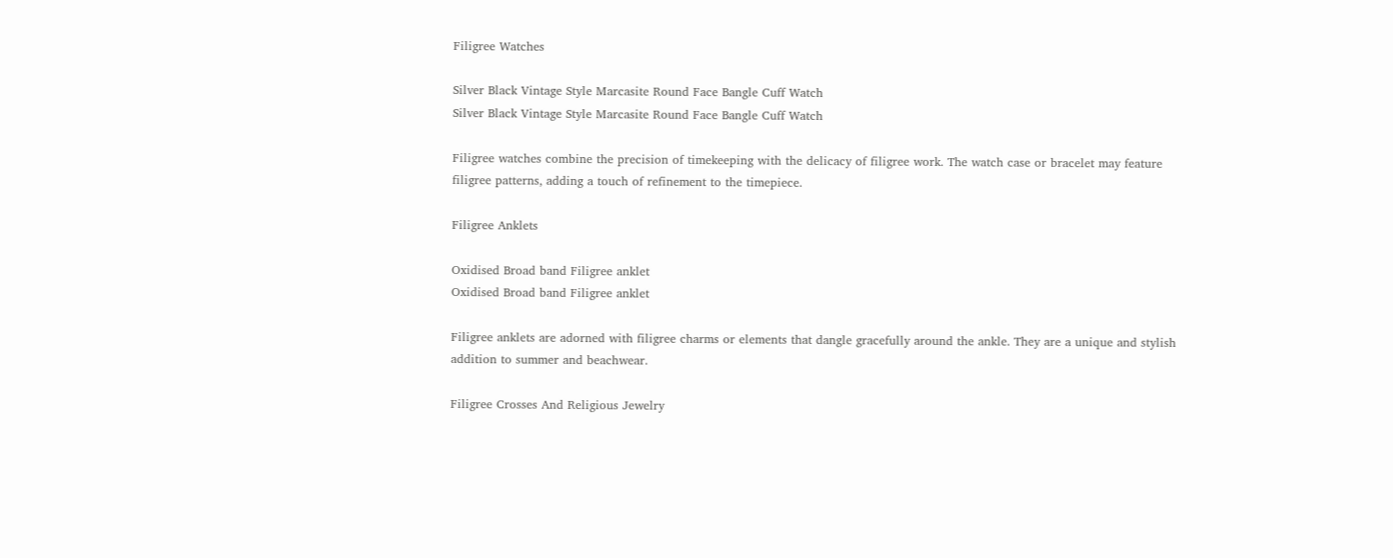Filigree Watches

Silver Black Vintage Style Marcasite Round Face Bangle Cuff Watch
Silver Black Vintage Style Marcasite Round Face Bangle Cuff Watch

Filigree watches combine the precision of timekeeping with the delicacy of filigree work. The watch case or bracelet may feature filigree patterns, adding a touch of refinement to the timepiece.

Filigree Anklets

Oxidised Broad band Filigree anklet
Oxidised Broad band Filigree anklet

Filigree anklets are adorned with filigree charms or elements that dangle gracefully around the ankle. They are a unique and stylish addition to summer and beachwear.

Filigree Crosses And Religious Jewelry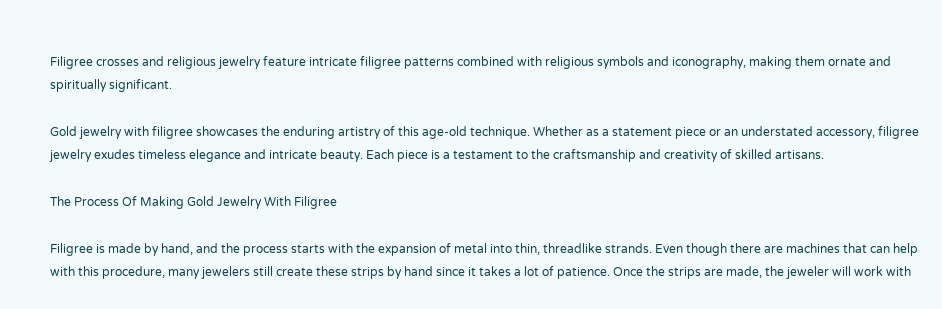Filigree crosses and religious jewelry feature intricate filigree patterns combined with religious symbols and iconography, making them ornate and spiritually significant.

Gold jewelry with filigree showcases the enduring artistry of this age-old technique. Whether as a statement piece or an understated accessory, filigree jewelry exudes timeless elegance and intricate beauty. Each piece is a testament to the craftsmanship and creativity of skilled artisans.

The Process Of Making Gold Jewelry With Filigree

Filigree is made by hand, and the process starts with the expansion of metal into thin, threadlike strands. Even though there are machines that can help with this procedure, many jewelers still create these strips by hand since it takes a lot of patience. Once the strips are made, the jeweler will work with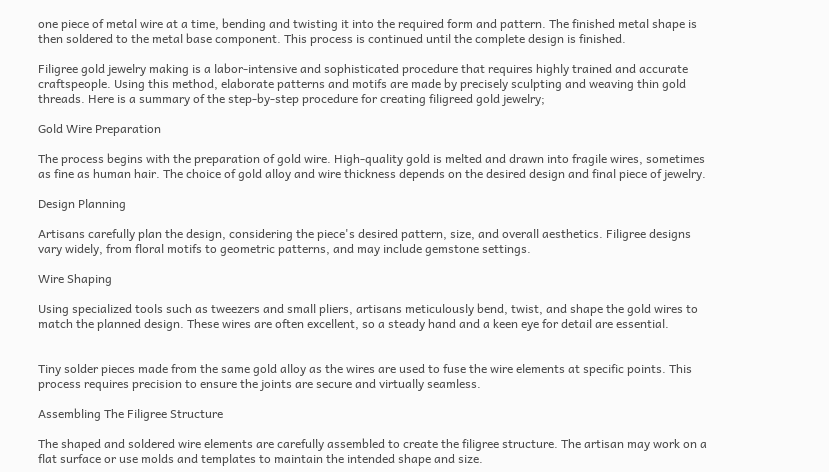one piece of metal wire at a time, bending and twisting it into the required form and pattern. The finished metal shape is then soldered to the metal base component. This process is continued until the complete design is finished.

Filigree gold jewelry making is a labor-intensive and sophisticated procedure that requires highly trained and accurate craftspeople. Using this method, elaborate patterns and motifs are made by precisely sculpting and weaving thin gold threads. Here is a summary of the step-by-step procedure for creating filigreed gold jewelry;

Gold Wire Preparation

The process begins with the preparation of gold wire. High-quality gold is melted and drawn into fragile wires, sometimes as fine as human hair. The choice of gold alloy and wire thickness depends on the desired design and final piece of jewelry.

Design Planning

Artisans carefully plan the design, considering the piece's desired pattern, size, and overall aesthetics. Filigree designs vary widely, from floral motifs to geometric patterns, and may include gemstone settings.

Wire Shaping

Using specialized tools such as tweezers and small pliers, artisans meticulously bend, twist, and shape the gold wires to match the planned design. These wires are often excellent, so a steady hand and a keen eye for detail are essential.


Tiny solder pieces made from the same gold alloy as the wires are used to fuse the wire elements at specific points. This process requires precision to ensure the joints are secure and virtually seamless.

Assembling The Filigree Structure

The shaped and soldered wire elements are carefully assembled to create the filigree structure. The artisan may work on a flat surface or use molds and templates to maintain the intended shape and size.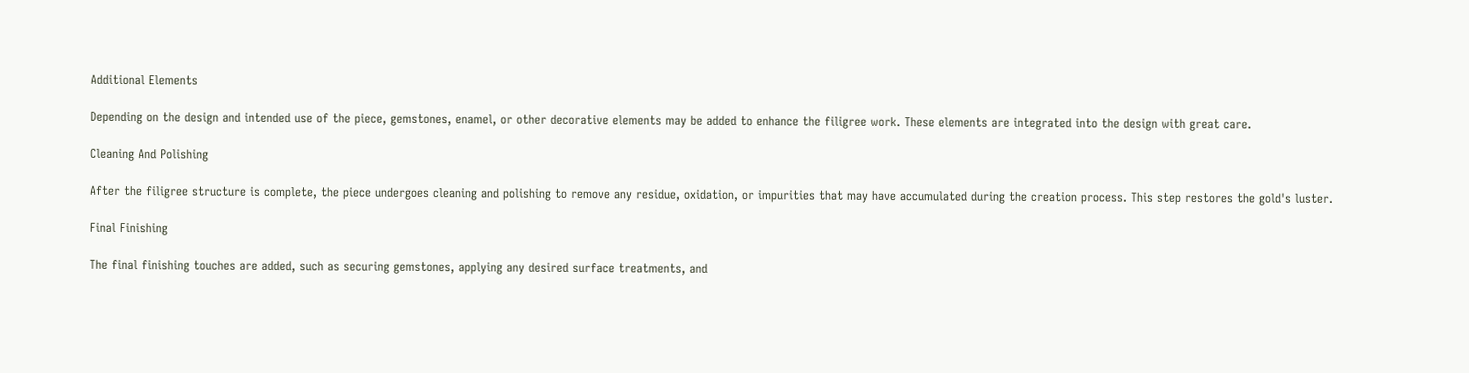Additional Elements

Depending on the design and intended use of the piece, gemstones, enamel, or other decorative elements may be added to enhance the filigree work. These elements are integrated into the design with great care.

Cleaning And Polishing

After the filigree structure is complete, the piece undergoes cleaning and polishing to remove any residue, oxidation, or impurities that may have accumulated during the creation process. This step restores the gold's luster.

Final Finishing

The final finishing touches are added, such as securing gemstones, applying any desired surface treatments, and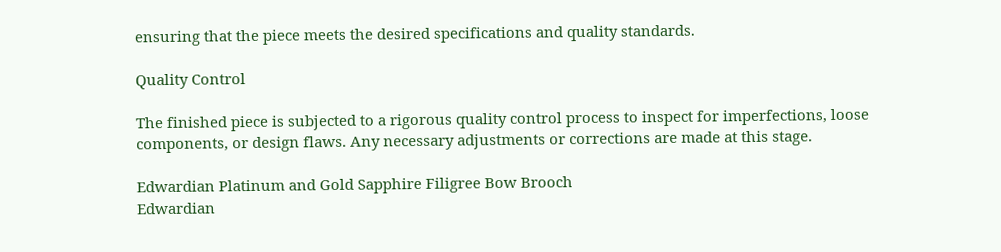ensuring that the piece meets the desired specifications and quality standards.

Quality Control

The finished piece is subjected to a rigorous quality control process to inspect for imperfections, loose components, or design flaws. Any necessary adjustments or corrections are made at this stage.

Edwardian Platinum and Gold Sapphire Filigree Bow Brooch
Edwardian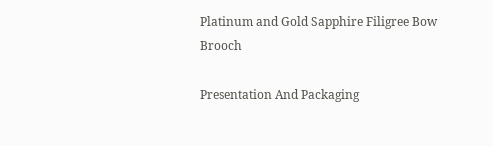Platinum and Gold Sapphire Filigree Bow Brooch

Presentation And Packaging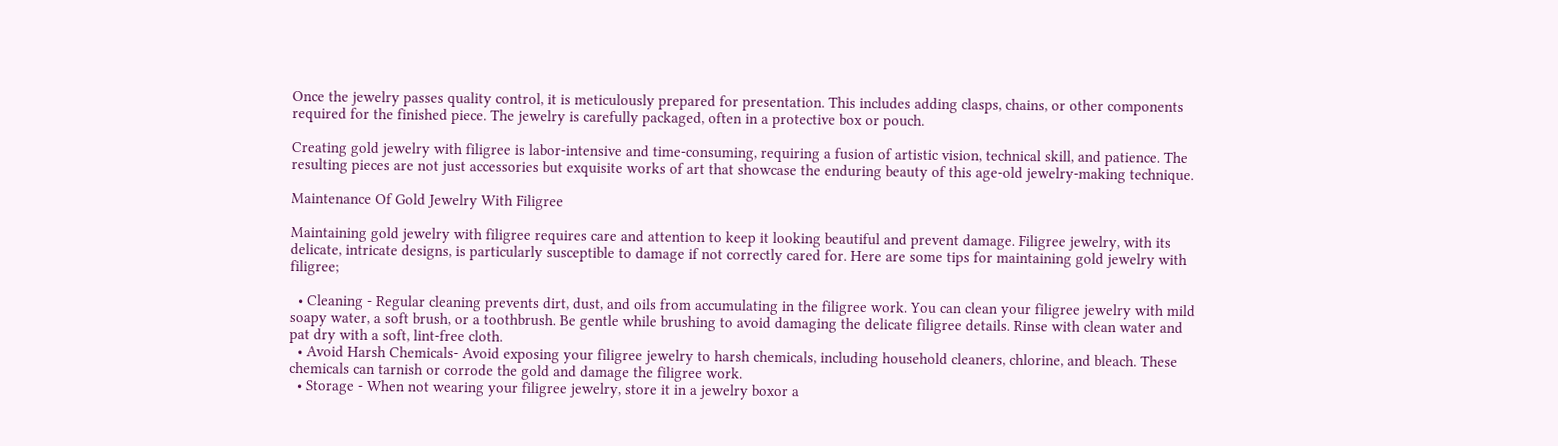Once the jewelry passes quality control, it is meticulously prepared for presentation. This includes adding clasps, chains, or other components required for the finished piece. The jewelry is carefully packaged, often in a protective box or pouch.

Creating gold jewelry with filigree is labor-intensive and time-consuming, requiring a fusion of artistic vision, technical skill, and patience. The resulting pieces are not just accessories but exquisite works of art that showcase the enduring beauty of this age-old jewelry-making technique.

Maintenance Of Gold Jewelry With Filigree

Maintaining gold jewelry with filigree requires care and attention to keep it looking beautiful and prevent damage. Filigree jewelry, with its delicate, intricate designs, is particularly susceptible to damage if not correctly cared for. Here are some tips for maintaining gold jewelry with filigree;

  • Cleaning - Regular cleaning prevents dirt, dust, and oils from accumulating in the filigree work. You can clean your filigree jewelry with mild soapy water, a soft brush, or a toothbrush. Be gentle while brushing to avoid damaging the delicate filigree details. Rinse with clean water and pat dry with a soft, lint-free cloth.
  • Avoid Harsh Chemicals- Avoid exposing your filigree jewelry to harsh chemicals, including household cleaners, chlorine, and bleach. These chemicals can tarnish or corrode the gold and damage the filigree work.
  • Storage - When not wearing your filigree jewelry, store it in a jewelry boxor a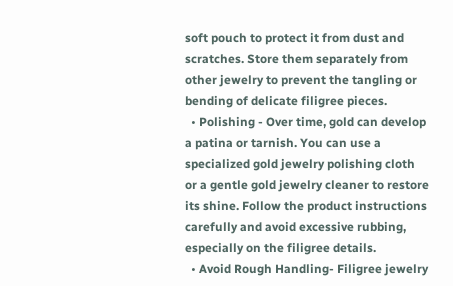soft pouch to protect it from dust and scratches. Store them separately from other jewelry to prevent the tangling or bending of delicate filigree pieces.
  • Polishing - Over time, gold can develop a patina or tarnish. You can use a specialized gold jewelry polishing cloth or a gentle gold jewelry cleaner to restore its shine. Follow the product instructions carefully and avoid excessive rubbing, especially on the filigree details.
  • Avoid Rough Handling- Filigree jewelry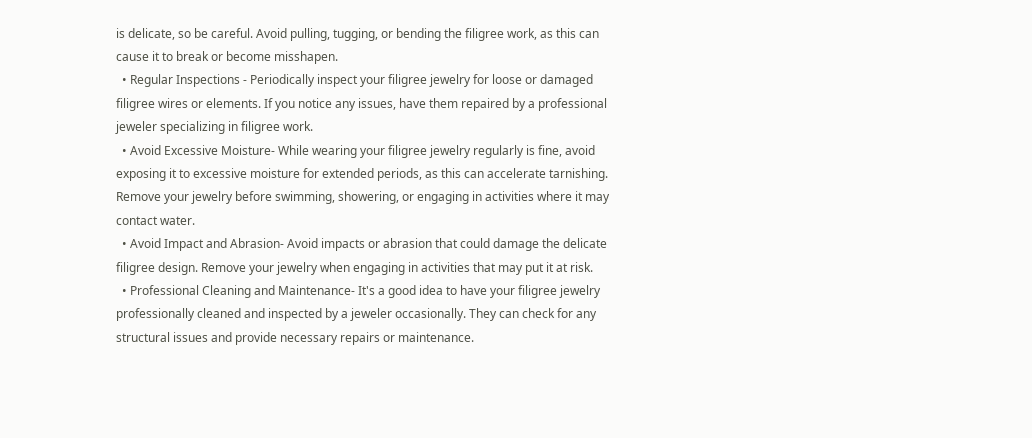is delicate, so be careful. Avoid pulling, tugging, or bending the filigree work, as this can cause it to break or become misshapen.
  • Regular Inspections - Periodically inspect your filigree jewelry for loose or damaged filigree wires or elements. If you notice any issues, have them repaired by a professional jeweler specializing in filigree work.
  • Avoid Excessive Moisture- While wearing your filigree jewelry regularly is fine, avoid exposing it to excessive moisture for extended periods, as this can accelerate tarnishing. Remove your jewelry before swimming, showering, or engaging in activities where it may contact water.
  • Avoid Impact and Abrasion- Avoid impacts or abrasion that could damage the delicate filigree design. Remove your jewelry when engaging in activities that may put it at risk.
  • Professional Cleaning and Maintenance- It's a good idea to have your filigree jewelry professionally cleaned and inspected by a jeweler occasionally. They can check for any structural issues and provide necessary repairs or maintenance.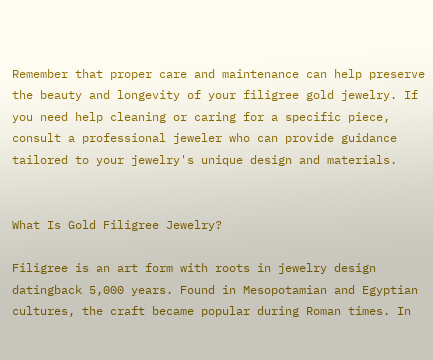Remember that proper care and maintenance can help preserve the beauty and longevity of your filigree gold jewelry. If you need help cleaning or caring for a specific piece, consult a professional jeweler who can provide guidance tailored to your jewelry's unique design and materials.


What Is Gold Filigree Jewelry?

Filigree is an art form with roots in jewelry design datingback 5,000 years. Found in Mesopotamian and Egyptian cultures, the craft became popular during Roman times. In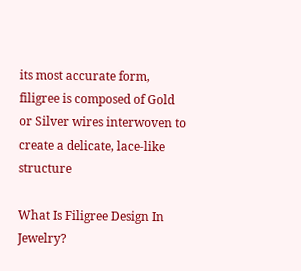its most accurate form, filigree is composed of Gold or Silver wires interwoven to create a delicate, lace-like structure

What Is Filigree Design In Jewelry?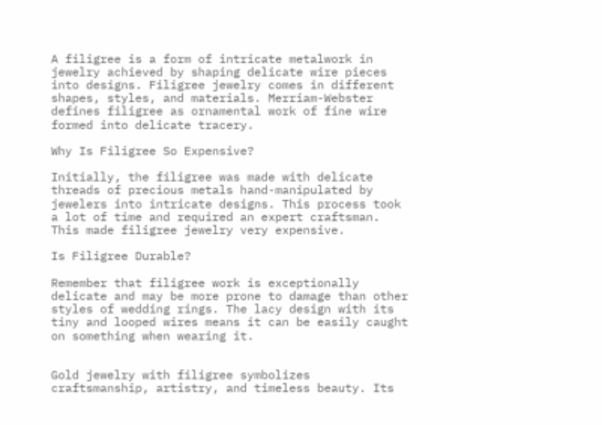A filigree is a form of intricate metalwork in jewelry achieved by shaping delicate wire pieces into designs. Filigree jewelry comes in different shapes, styles, and materials. Merriam-Webster defines filigree as ornamental work of fine wire formed into delicate tracery.

Why Is Filigree So Expensive?

Initially, the filigree was made with delicate threads of precious metals hand-manipulated by jewelers into intricate designs. This process took a lot of time and required an expert craftsman. This made filigree jewelry very expensive.

Is Filigree Durable?

Remember that filigree work is exceptionally delicate and may be more prone to damage than other styles of wedding rings. The lacy design with its tiny and looped wires means it can be easily caught on something when wearing it.


Gold jewelry with filigree symbolizes craftsmanship, artistry, and timeless beauty. Its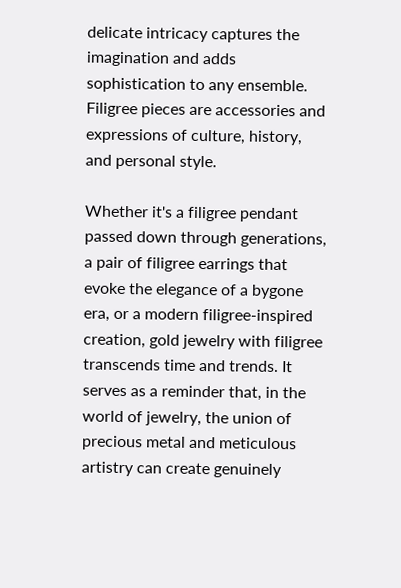delicate intricacy captures the imagination and adds sophistication to any ensemble. Filigree pieces are accessories and expressions of culture, history, and personal style.

Whether it's a filigree pendant passed down through generations, a pair of filigree earrings that evoke the elegance of a bygone era, or a modern filigree-inspired creation, gold jewelry with filigree transcends time and trends. It serves as a reminder that, in the world of jewelry, the union of precious metal and meticulous artistry can create genuinely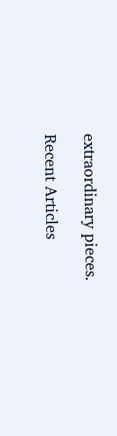extraordinary pieces.

Recent Articles